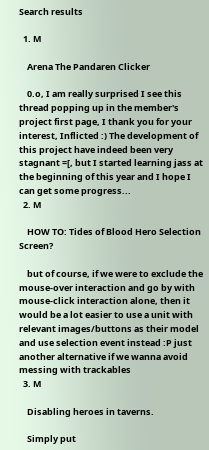Search results

  1. M

    Arena The Pandaren Clicker

    0.o, I am really surprised I see this thread popping up in the member's project first page, I thank you for your interest, Inflicted :) The development of this project have indeed been very stagnant =[, but I started learning jass at the beginning of this year and I hope I can get some progress...
  2. M

    HOW TO: Tides of Blood Hero Selection Screen?

    but of course, if we were to exclude the mouse-over interaction and go by with mouse-click interaction alone, then it would be a lot easier to use a unit with relevant images/buttons as their model and use selection event instead :P just another alternative if we wanna avoid messing with trackables
  3. M

    Disabling heroes in taverns.

    Simply put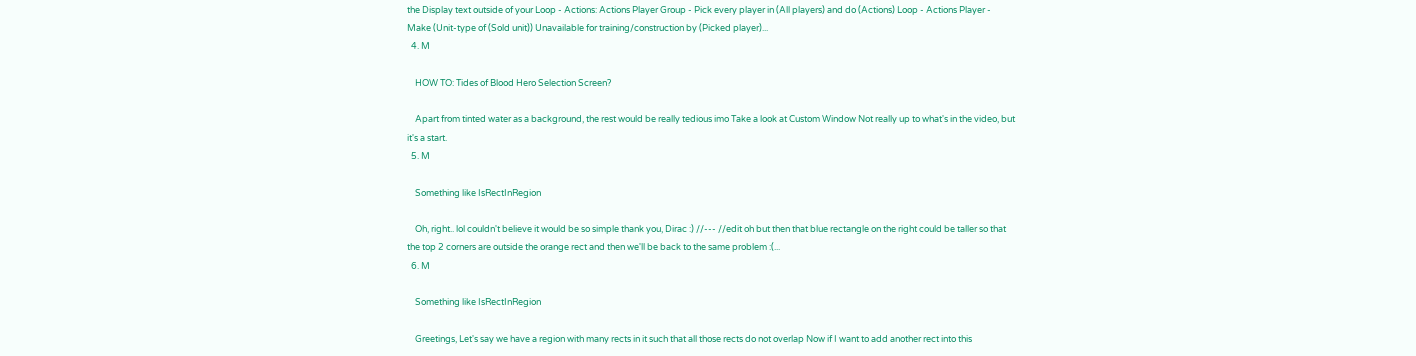the Display text outside of your Loop - Actions: Actions Player Group - Pick every player in (All players) and do (Actions) Loop - Actions Player - Make (Unit-type of (Sold unit)) Unavailable for training/construction by (Picked player)...
  4. M

    HOW TO: Tides of Blood Hero Selection Screen?

    Apart from tinted water as a background, the rest would be really tedious imo Take a look at Custom Window Not really up to what's in the video, but it's a start.
  5. M

    Something like IsRectInRegion

    Oh, right.. lol couldn't believe it would be so simple thank you, Dirac :) //--- //edit oh but then that blue rectangle on the right could be taller so that the top 2 corners are outside the orange rect and then we'll be back to the same problem :(...
  6. M

    Something like IsRectInRegion

    Greetings, Let's say we have a region with many rects in it such that all those rects do not overlap Now if I want to add another rect into this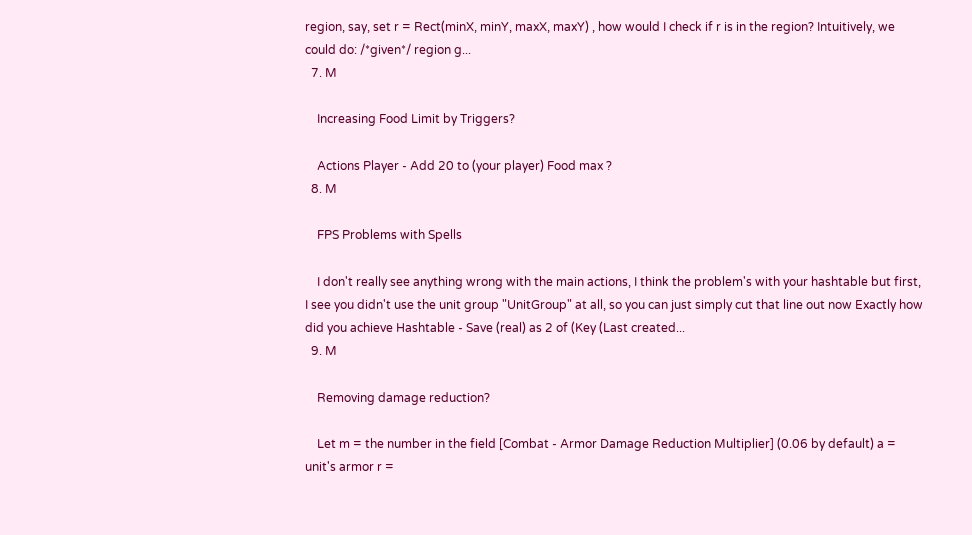region, say, set r = Rect(minX, minY, maxX, maxY) , how would I check if r is in the region? Intuitively, we could do: /*given*/ region g...
  7. M

    Increasing Food Limit by Triggers?

    Actions Player - Add 20 to (your player) Food max ?
  8. M

    FPS Problems with Spells

    I don't really see anything wrong with the main actions, I think the problem's with your hashtable but first, I see you didn't use the unit group "UnitGroup" at all, so you can just simply cut that line out now Exactly how did you achieve Hashtable - Save (real) as 2 of (Key (Last created...
  9. M

    Removing damage reduction?

    Let m = the number in the field [Combat - Armor Damage Reduction Multiplier] (0.06 by default) a = unit's armor r =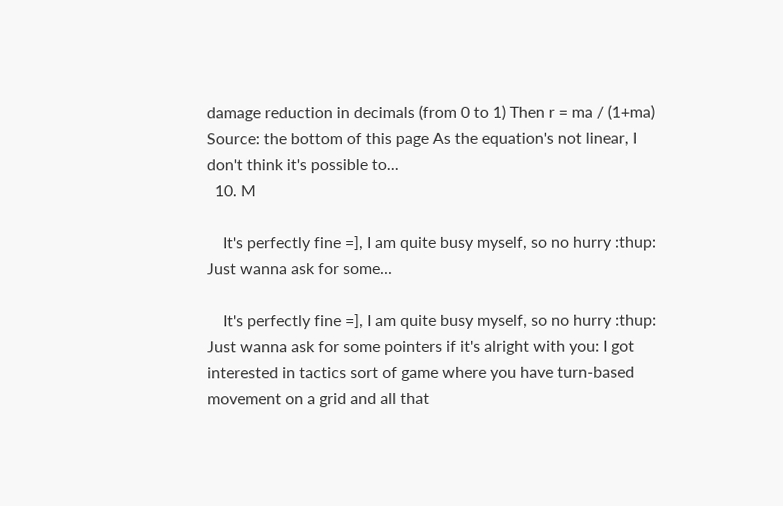damage reduction in decimals (from 0 to 1) Then r = ma / (1+ma) Source: the bottom of this page As the equation's not linear, I don't think it's possible to...
  10. M

    It's perfectly fine =], I am quite busy myself, so no hurry :thup: Just wanna ask for some...

    It's perfectly fine =], I am quite busy myself, so no hurry :thup: Just wanna ask for some pointers if it's alright with you: I got interested in tactics sort of game where you have turn-based movement on a grid and all that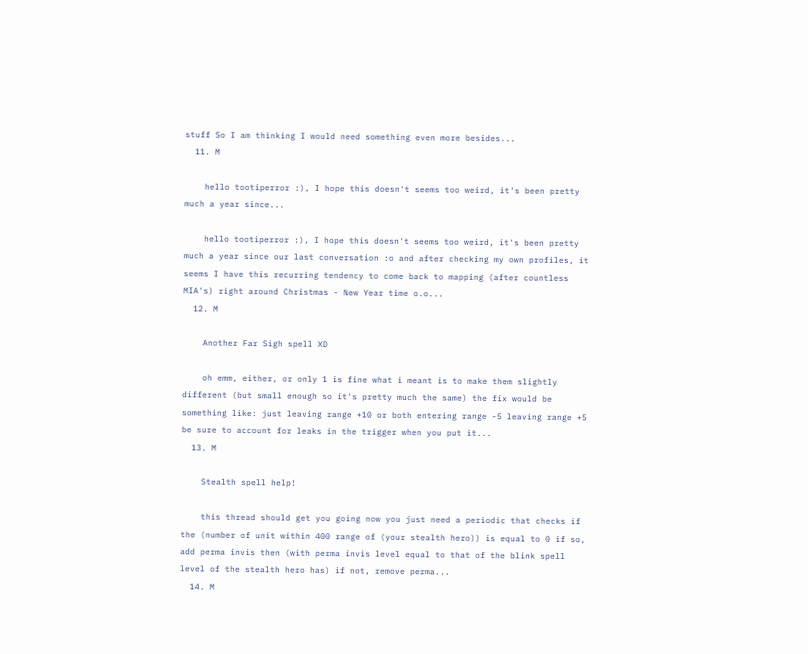stuff So I am thinking I would need something even more besides...
  11. M

    hello tootiperror :), I hope this doesn't seems too weird, it's been pretty much a year since...

    hello tootiperror :), I hope this doesn't seems too weird, it's been pretty much a year since our last conversation :o and after checking my own profiles, it seems I have this recurring tendency to come back to mapping (after countless MIA's) right around Christmas - New Year time o.o...
  12. M

    Another Far Sigh spell XD

    oh emm, either, or only 1 is fine what i meant is to make them slightly different (but small enough so it's pretty much the same) the fix would be something like: just leaving range +10 or both entering range -5 leaving range +5 be sure to account for leaks in the trigger when you put it...
  13. M

    Stealth spell help!

    this thread should get you going now you just need a periodic that checks if the (number of unit within 400 range of (your stealth hero)) is equal to 0 if so, add perma invis then (with perma invis level equal to that of the blink spell level of the stealth hero has) if not, remove perma...
  14. M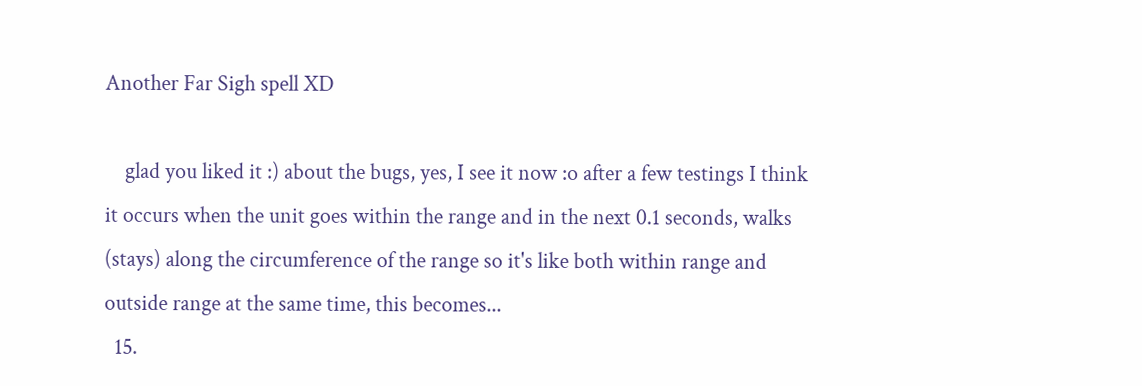Another Far Sigh spell XD

    glad you liked it :) about the bugs, yes, I see it now :o after a few testings I think it occurs when the unit goes within the range and in the next 0.1 seconds, walks (stays) along the circumference of the range so it's like both within range and outside range at the same time, this becomes...
  15.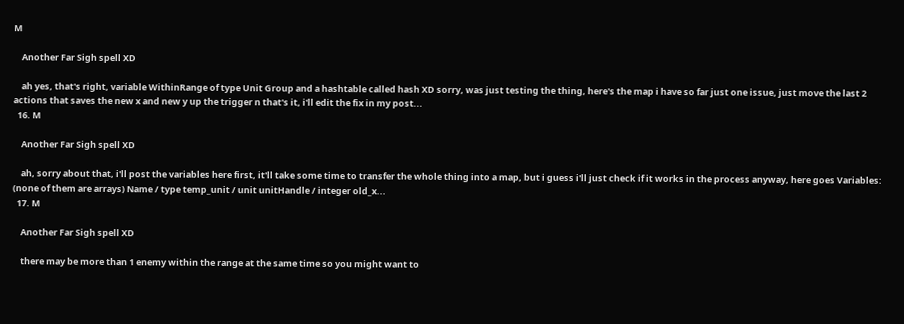M

    Another Far Sigh spell XD

    ah yes, that's right, variable WithinRange of type Unit Group and a hashtable called hash XD sorry, was just testing the thing, here's the map i have so far just one issue, just move the last 2 actions that saves the new x and new y up the trigger n that's it, i'll edit the fix in my post...
  16. M

    Another Far Sigh spell XD

    ah, sorry about that, i'll post the variables here first, it'll take some time to transfer the whole thing into a map, but i guess i'll just check if it works in the process anyway, here goes Variables: (none of them are arrays) Name / type temp_unit / unit unitHandle / integer old_x...
  17. M

    Another Far Sigh spell XD

    there may be more than 1 enemy within the range at the same time so you might want to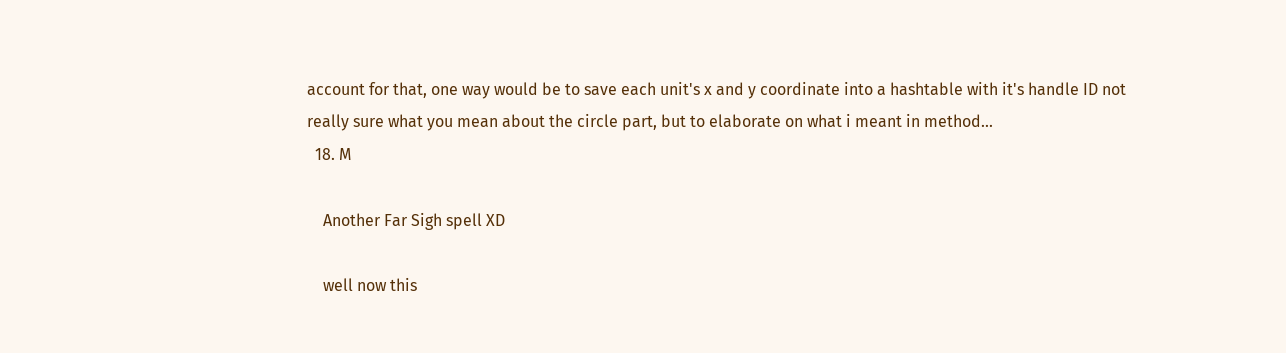account for that, one way would be to save each unit's x and y coordinate into a hashtable with it's handle ID not really sure what you mean about the circle part, but to elaborate on what i meant in method...
  18. M

    Another Far Sigh spell XD

    well now this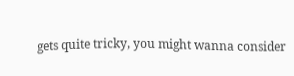gets quite tricky, you might wanna consider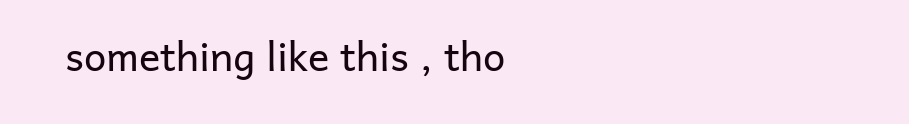something like this , tho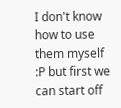I don't know how to use them myself :P but first we can start off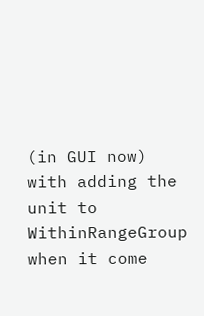(in GUI now) with adding the unit to WithinRangeGroup when it come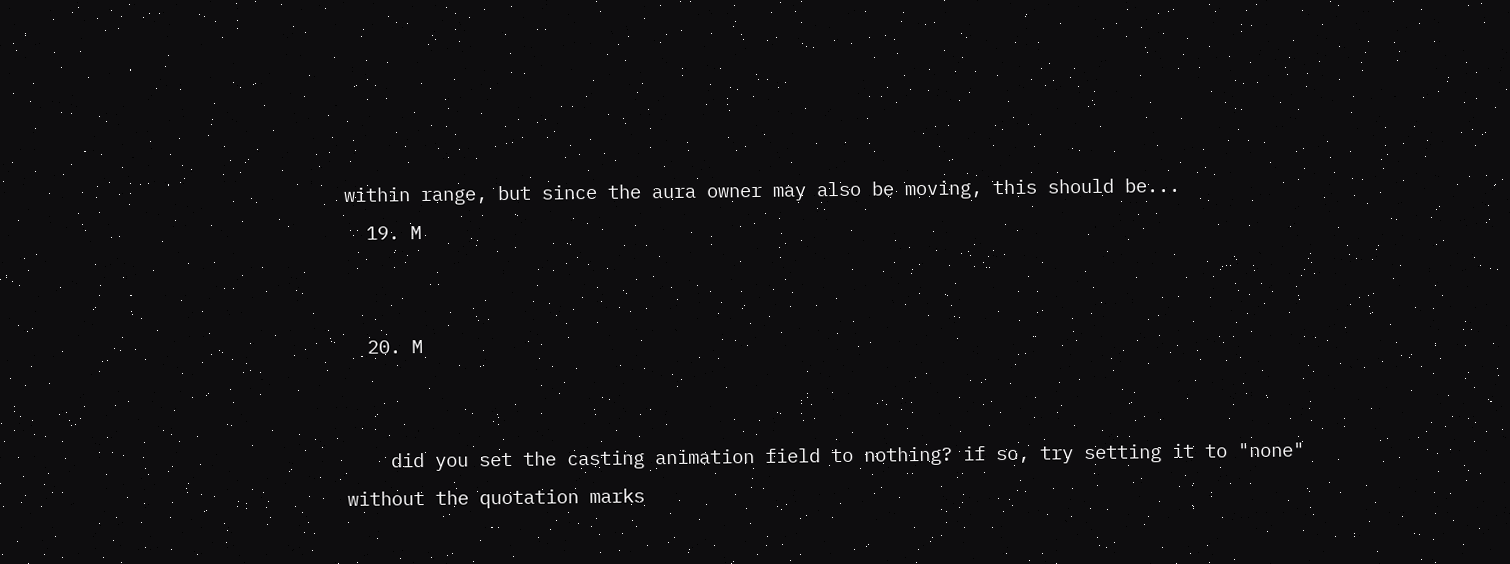within range, but since the aura owner may also be moving, this should be...
  19. M


  20. M


    did you set the casting animation field to nothing? if so, try setting it to "none" without the quotation marks